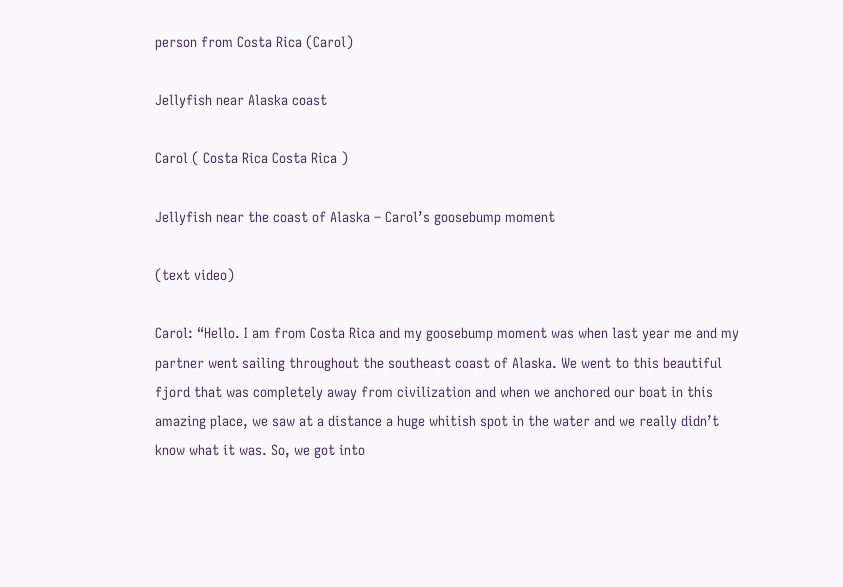person from Costa Rica (Carol)

Jellyfish near Alaska coast

Carol ( Costa Rica Costa Rica )

Jellyfish near the coast of Alaska – Carol’s goosebump moment

(text video)

Carol: “Hello. I am from Costa Rica and my goosebump moment was when last year me and my partner went sailing throughout the southeast coast of Alaska. We went to this beautiful fjord that was completely away from civilization and when we anchored our boat in this amazing place, we saw at a distance a huge whitish spot in the water and we really didn’t know what it was. So, we got into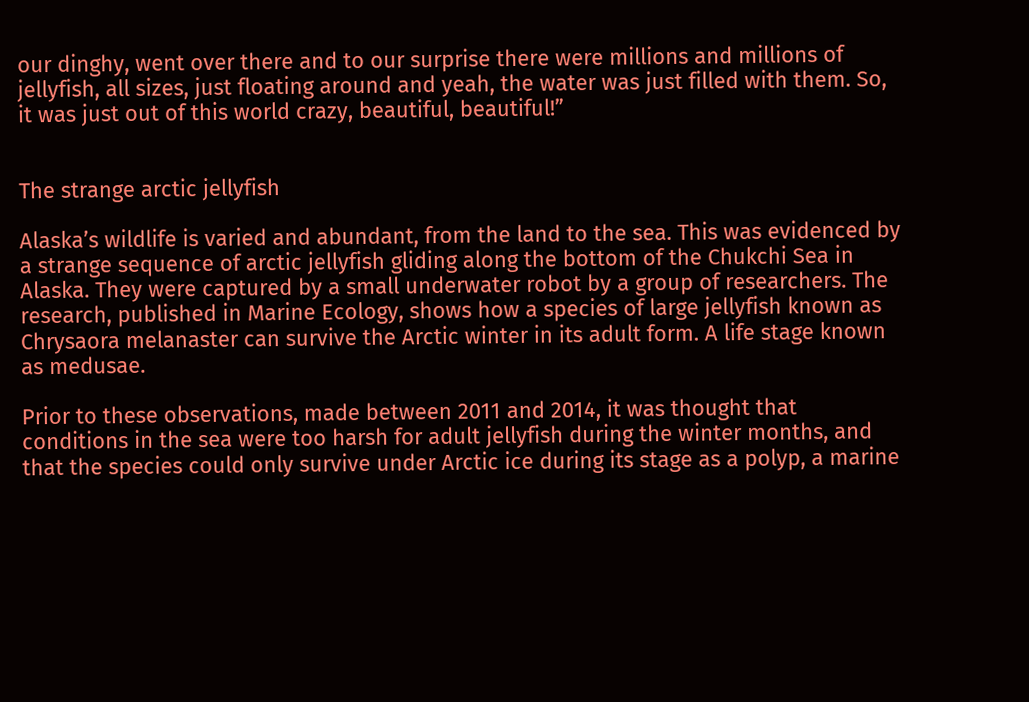our dinghy, went over there and to our surprise there were millions and millions of jellyfish, all sizes, just floating around and yeah, the water was just filled with them. So, it was just out of this world crazy, beautiful, beautiful!”


The strange arctic jellyfish

Alaska’s wildlife is varied and abundant, from the land to the sea. This was evidenced by a strange sequence of arctic jellyfish gliding along the bottom of the Chukchi Sea in Alaska. They were captured by a small underwater robot by a group of researchers. The research, published in Marine Ecology, shows how a species of large jellyfish known as Chrysaora melanaster can survive the Arctic winter in its adult form. A life stage known as medusae.

Prior to these observations, made between 2011 and 2014, it was thought that conditions in the sea were too harsh for adult jellyfish during the winter months, and that the species could only survive under Arctic ice during its stage as a polyp, a marine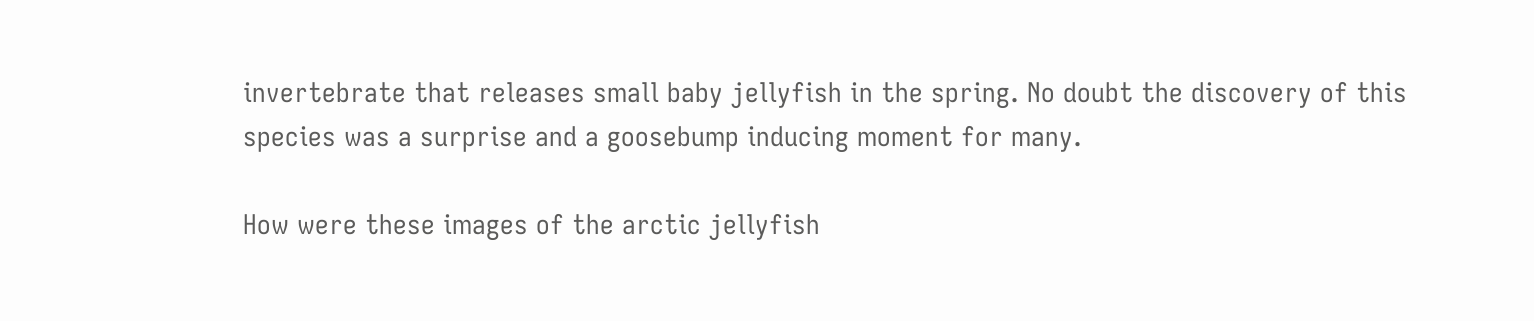invertebrate that releases small baby jellyfish in the spring. No doubt the discovery of this species was a surprise and a goosebump inducing moment for many.

How were these images of the arctic jellyfish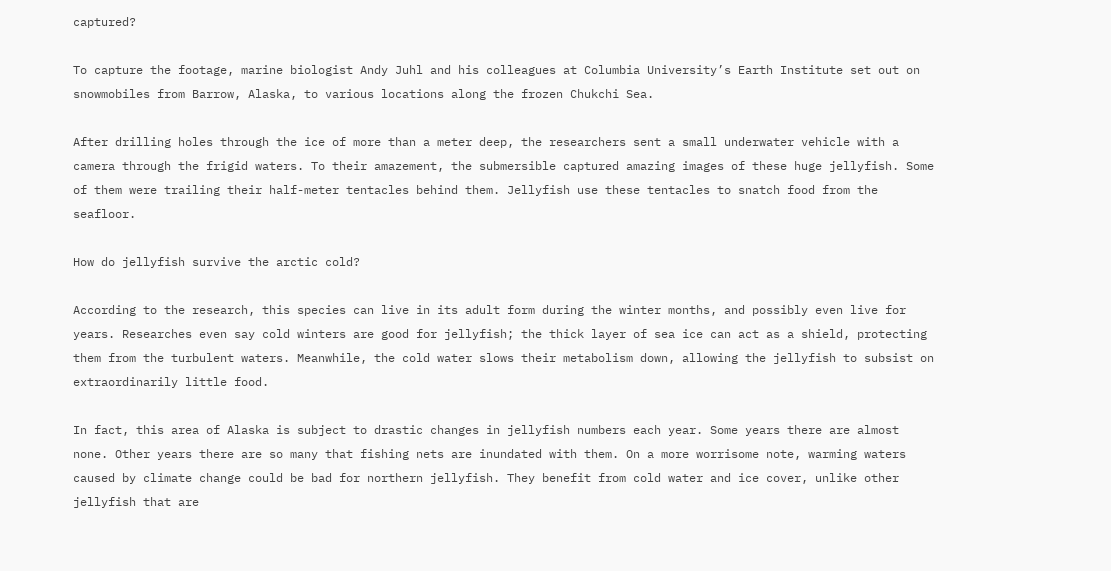captured?

To capture the footage, marine biologist Andy Juhl and his colleagues at Columbia University’s Earth Institute set out on snowmobiles from Barrow, Alaska, to various locations along the frozen Chukchi Sea.

After drilling holes through the ice of more than a meter deep, the researchers sent a small underwater vehicle with a camera through the frigid waters. To their amazement, the submersible captured amazing images of these huge jellyfish. Some of them were trailing their half-meter tentacles behind them. Jellyfish use these tentacles to snatch food from the seafloor.

How do jellyfish survive the arctic cold?

According to the research, this species can live in its adult form during the winter months, and possibly even live for years. Researches even say cold winters are good for jellyfish; the thick layer of sea ice can act as a shield, protecting them from the turbulent waters. Meanwhile, the cold water slows their metabolism down, allowing the jellyfish to subsist on extraordinarily little food.

In fact, this area of Alaska is subject to drastic changes in jellyfish numbers each year. Some years there are almost none. Other years there are so many that fishing nets are inundated with them. On a more worrisome note, warming waters caused by climate change could be bad for northern jellyfish. They benefit from cold water and ice cover, unlike other jellyfish that are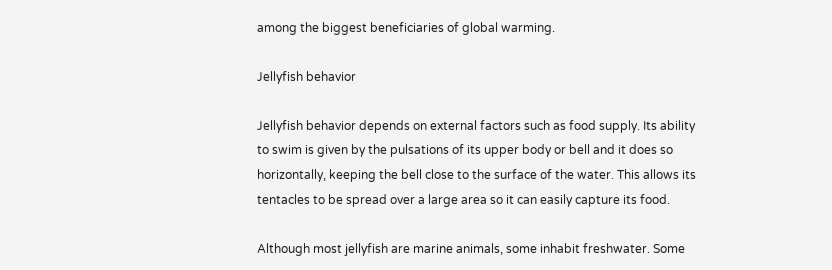among the biggest beneficiaries of global warming.

Jellyfish behavior

Jellyfish behavior depends on external factors such as food supply. Its ability to swim is given by the pulsations of its upper body or bell and it does so horizontally, keeping the bell close to the surface of the water. This allows its tentacles to be spread over a large area so it can easily capture its food.

Although most jellyfish are marine animals, some inhabit freshwater. Some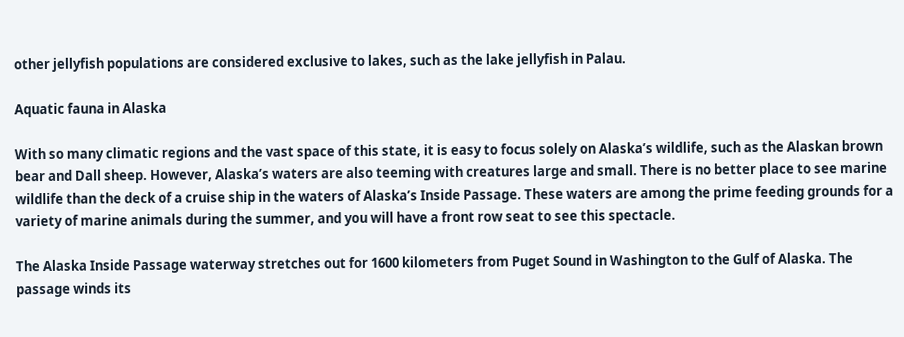other jellyfish populations are considered exclusive to lakes, such as the lake jellyfish in Palau.

Aquatic fauna in Alaska

With so many climatic regions and the vast space of this state, it is easy to focus solely on Alaska’s wildlife, such as the Alaskan brown bear and Dall sheep. However, Alaska’s waters are also teeming with creatures large and small. There is no better place to see marine wildlife than the deck of a cruise ship in the waters of Alaska’s Inside Passage. These waters are among the prime feeding grounds for a variety of marine animals during the summer, and you will have a front row seat to see this spectacle.

The Alaska Inside Passage waterway stretches out for 1600 kilometers from Puget Sound in Washington to the Gulf of Alaska. The passage winds its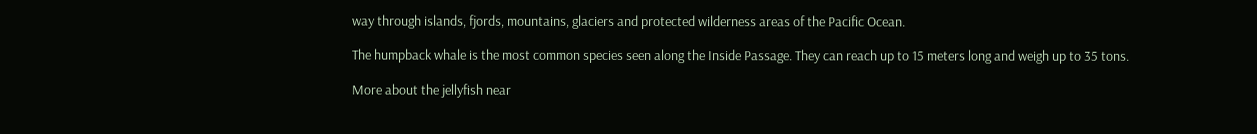way through islands, fjords, mountains, glaciers and protected wilderness areas of the Pacific Ocean.

The humpback whale is the most common species seen along the Inside Passage. They can reach up to 15 meters long and weigh up to 35 tons.

More about the jellyfish near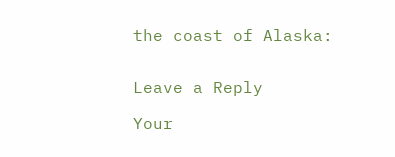the coast of Alaska:


Leave a Reply

Your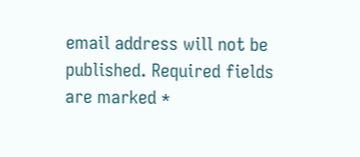email address will not be published. Required fields are marked *